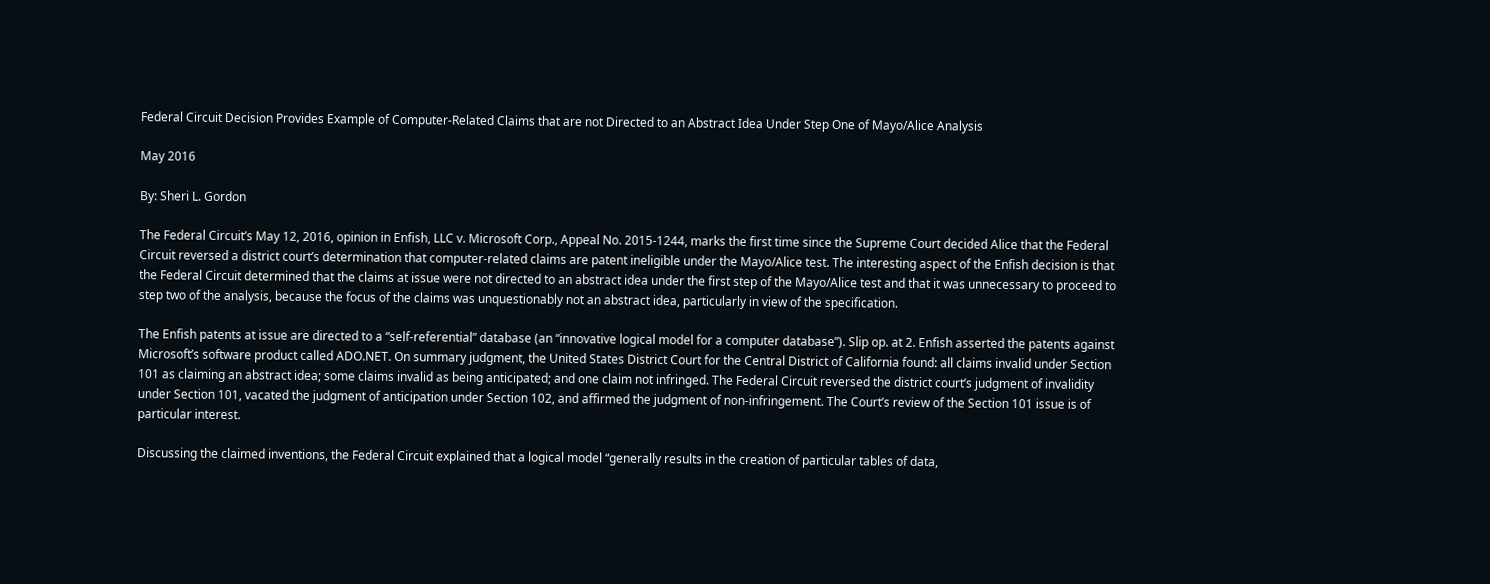Federal Circuit Decision Provides Example of Computer-Related Claims that are not Directed to an Abstract Idea Under Step One of Mayo/Alice Analysis

May 2016

By: Sheri L. Gordon

The Federal Circuit’s May 12, 2016, opinion in Enfish, LLC v. Microsoft Corp., Appeal No. 2015-1244, marks the first time since the Supreme Court decided Alice that the Federal Circuit reversed a district court’s determination that computer-related claims are patent ineligible under the Mayo/Alice test. The interesting aspect of the Enfish decision is that the Federal Circuit determined that the claims at issue were not directed to an abstract idea under the first step of the Mayo/Alice test and that it was unnecessary to proceed to step two of the analysis, because the focus of the claims was unquestionably not an abstract idea, particularly in view of the specification.

The Enfish patents at issue are directed to a “self-referential” database (an “innovative logical model for a computer database”). Slip op. at 2. Enfish asserted the patents against Microsoft’s software product called ADO.NET. On summary judgment, the United States District Court for the Central District of California found: all claims invalid under Section 101 as claiming an abstract idea; some claims invalid as being anticipated; and one claim not infringed. The Federal Circuit reversed the district court’s judgment of invalidity under Section 101, vacated the judgment of anticipation under Section 102, and affirmed the judgment of non-infringement. The Court’s review of the Section 101 issue is of particular interest.

Discussing the claimed inventions, the Federal Circuit explained that a logical model “generally results in the creation of particular tables of data,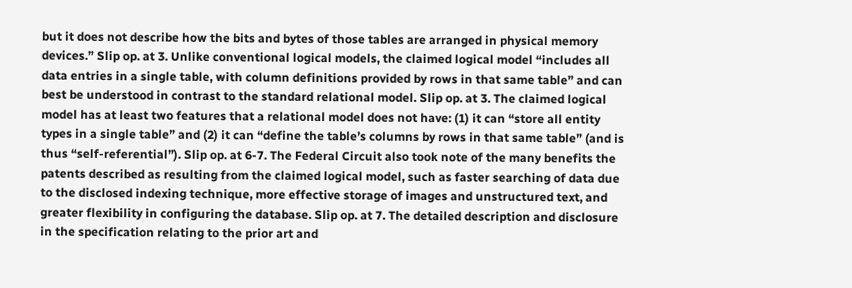but it does not describe how the bits and bytes of those tables are arranged in physical memory devices.” Slip op. at 3. Unlike conventional logical models, the claimed logical model “includes all data entries in a single table, with column definitions provided by rows in that same table” and can best be understood in contrast to the standard relational model. Slip op. at 3. The claimed logical model has at least two features that a relational model does not have: (1) it can “store all entity types in a single table” and (2) it can “define the table’s columns by rows in that same table” (and is thus “self-referential”). Slip op. at 6-7. The Federal Circuit also took note of the many benefits the patents described as resulting from the claimed logical model, such as faster searching of data due to the disclosed indexing technique, more effective storage of images and unstructured text, and greater flexibility in configuring the database. Slip op. at 7. The detailed description and disclosure in the specification relating to the prior art and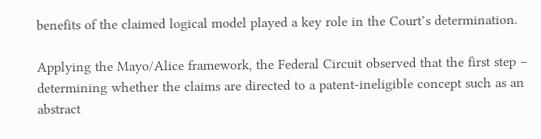benefits of the claimed logical model played a key role in the Court’s determination.

Applying the Mayo/Alice framework, the Federal Circuit observed that the first step – determining whether the claims are directed to a patent-ineligible concept such as an abstract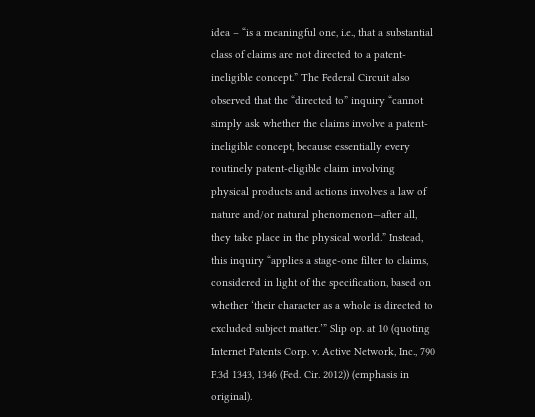idea – “is a meaningful one, i.e., that a substantial class of claims are not directed to a patent-ineligible concept.” The Federal Circuit also observed that the “directed to” inquiry “cannot simply ask whether the claims involve a patent-ineligible concept, because essentially every routinely patent-eligible claim involving physical products and actions involves a law of nature and/or natural phenomenon—after all, they take place in the physical world.” Instead, this inquiry “applies a stage-one filter to claims, considered in light of the specification, based on whether ‘their character as a whole is directed to excluded subject matter.’” Slip op. at 10 (quoting Internet Patents Corp. v. Active Network, Inc., 790 F.3d 1343, 1346 (Fed. Cir. 2012)) (emphasis in original).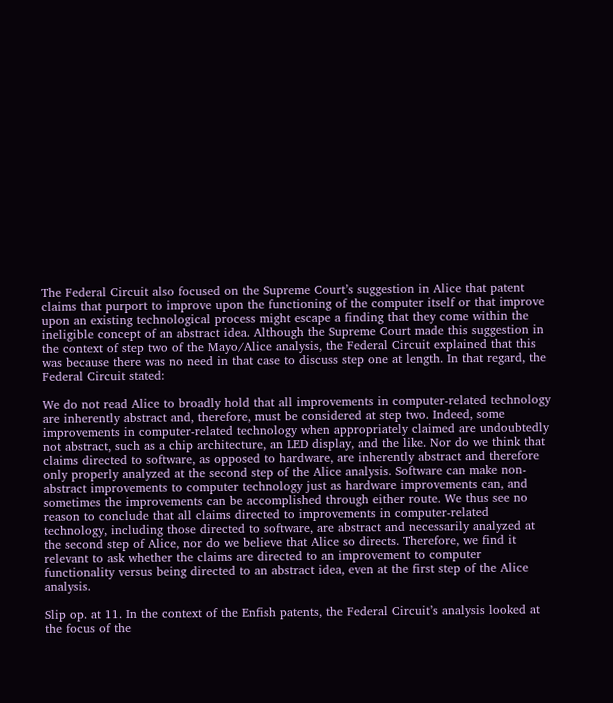The Federal Circuit also focused on the Supreme Court’s suggestion in Alice that patent claims that purport to improve upon the functioning of the computer itself or that improve upon an existing technological process might escape a finding that they come within the ineligible concept of an abstract idea. Although the Supreme Court made this suggestion in the context of step two of the Mayo/Alice analysis, the Federal Circuit explained that this was because there was no need in that case to discuss step one at length. In that regard, the Federal Circuit stated:

We do not read Alice to broadly hold that all improvements in computer-related technology are inherently abstract and, therefore, must be considered at step two. Indeed, some improvements in computer-related technology when appropriately claimed are undoubtedly not abstract, such as a chip architecture, an LED display, and the like. Nor do we think that claims directed to software, as opposed to hardware, are inherently abstract and therefore only properly analyzed at the second step of the Alice analysis. Software can make non-abstract improvements to computer technology just as hardware improvements can, and sometimes the improvements can be accomplished through either route. We thus see no reason to conclude that all claims directed to improvements in computer-related technology, including those directed to software, are abstract and necessarily analyzed at the second step of Alice, nor do we believe that Alice so directs. Therefore, we find it relevant to ask whether the claims are directed to an improvement to computer functionality versus being directed to an abstract idea, even at the first step of the Alice analysis.

Slip op. at 11. In the context of the Enfish patents, the Federal Circuit’s analysis looked at the focus of the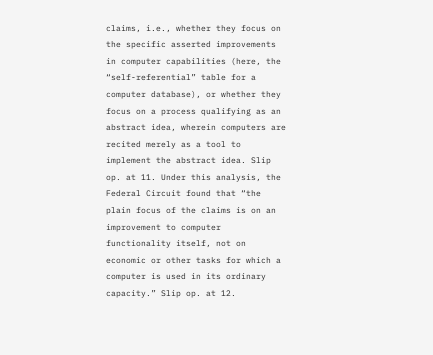claims, i.e., whether they focus on the specific asserted improvements in computer capabilities (here, the “self-referential” table for a computer database), or whether they focus on a process qualifying as an abstract idea, wherein computers are recited merely as a tool to implement the abstract idea. Slip op. at 11. Under this analysis, the Federal Circuit found that “the plain focus of the claims is on an improvement to computer functionality itself, not on economic or other tasks for which a computer is used in its ordinary capacity.” Slip op. at 12.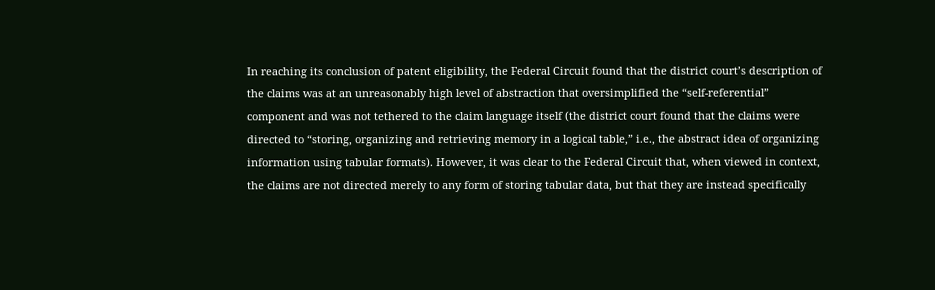In reaching its conclusion of patent eligibility, the Federal Circuit found that the district court’s description of the claims was at an unreasonably high level of abstraction that oversimplified the “self-referential” component and was not tethered to the claim language itself (the district court found that the claims were directed to “storing, organizing and retrieving memory in a logical table,” i.e., the abstract idea of organizing information using tabular formats). However, it was clear to the Federal Circuit that, when viewed in context, the claims are not directed merely to any form of storing tabular data, but that they are instead specifically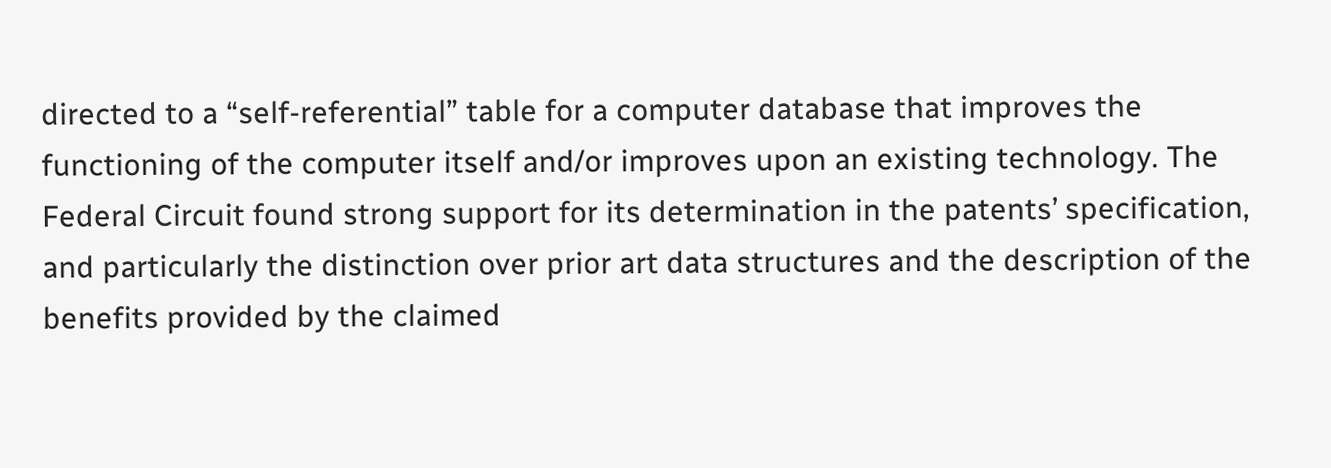directed to a “self-referential” table for a computer database that improves the functioning of the computer itself and/or improves upon an existing technology. The Federal Circuit found strong support for its determination in the patents’ specification, and particularly the distinction over prior art data structures and the description of the benefits provided by the claimed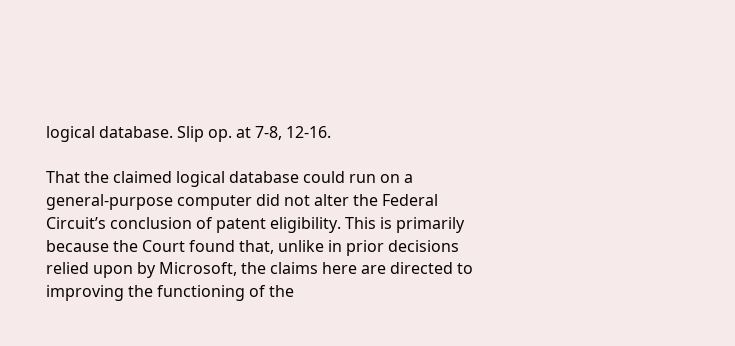logical database. Slip op. at 7-8, 12-16.

That the claimed logical database could run on a general-purpose computer did not alter the Federal Circuit’s conclusion of patent eligibility. This is primarily because the Court found that, unlike in prior decisions relied upon by Microsoft, the claims here are directed to improving the functioning of the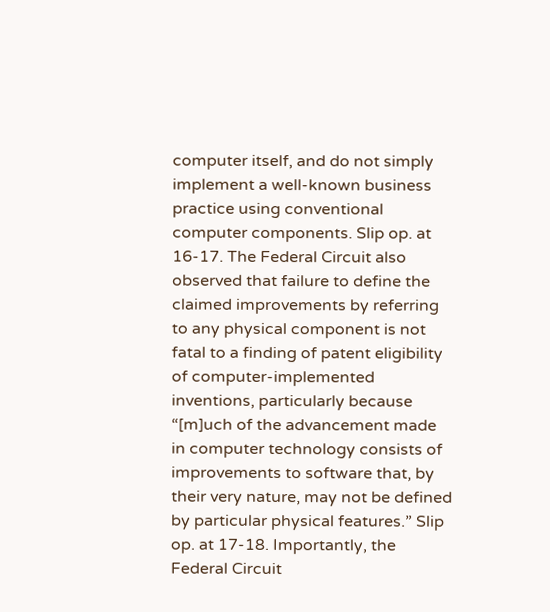computer itself, and do not simply implement a well-known business practice using conventional computer components. Slip op. at 16-17. The Federal Circuit also observed that failure to define the claimed improvements by referring to any physical component is not fatal to a finding of patent eligibility of computer-implemented inventions, particularly because “[m]uch of the advancement made in computer technology consists of improvements to software that, by their very nature, may not be defined by particular physical features.” Slip op. at 17-18. Importantly, the Federal Circuit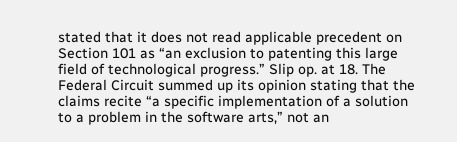stated that it does not read applicable precedent on Section 101 as “an exclusion to patenting this large field of technological progress.” Slip op. at 18. The Federal Circuit summed up its opinion stating that the claims recite “a specific implementation of a solution to a problem in the software arts,” not an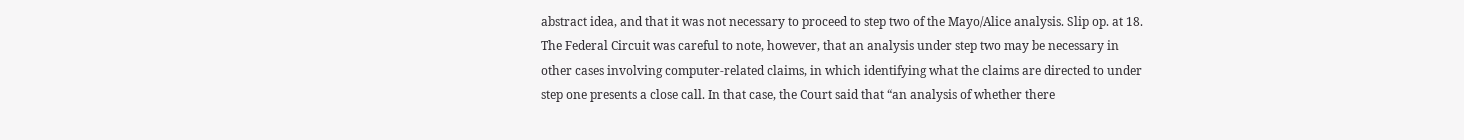abstract idea, and that it was not necessary to proceed to step two of the Mayo/Alice analysis. Slip op. at 18. The Federal Circuit was careful to note, however, that an analysis under step two may be necessary in other cases involving computer-related claims, in which identifying what the claims are directed to under step one presents a close call. In that case, the Court said that “an analysis of whether there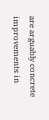are arguably concrete improvements in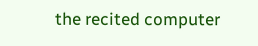the recited computer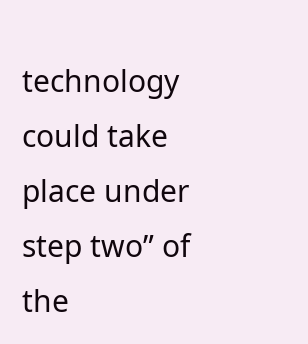technology could take place under step two” of the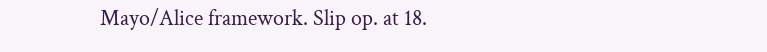Mayo/Alice framework. Slip op. at 18.